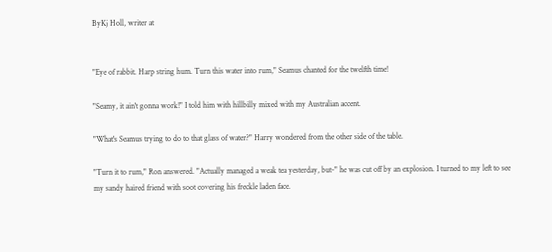ByKj Holl, writer at


"Eye of rabbit. Harp string hum. Turn this water into rum," Seamus chanted for the twelfth time!

"Seamy, it ain't gonna work!" I told him with hillbilly mixed with my Australian accent.

"What's Seamus trying to do to that glass of water?" Harry wondered from the other side of the table.

"Turn it to rum," Ron answered. "Actually managed a weak tea yesterday, but-" he was cut off by an explosion. I turned to my left to see my sandy haired friend with soot covering his freckle laden face.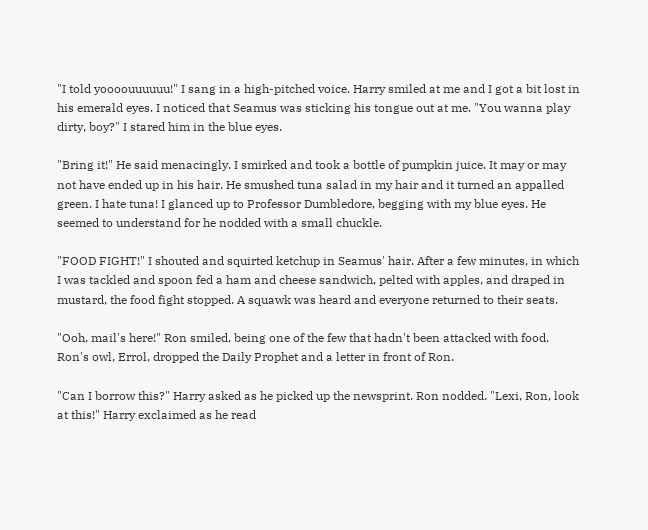"I told yoooouuuuuu!" I sang in a high-pitched voice. Harry smiled at me and I got a bit lost in his emerald eyes. I noticed that Seamus was sticking his tongue out at me. "You wanna play dirty, boy?" I stared him in the blue eyes.

"Bring it!" He said menacingly. I smirked and took a bottle of pumpkin juice. It may or may not have ended up in his hair. He smushed tuna salad in my hair and it turned an appalled green. I hate tuna! I glanced up to Professor Dumbledore, begging with my blue eyes. He seemed to understand for he nodded with a small chuckle.

"FOOD FIGHT!" I shouted and squirted ketchup in Seamus' hair. After a few minutes, in which I was tackled and spoon fed a ham and cheese sandwich, pelted with apples, and draped in mustard, the food fight stopped. A squawk was heard and everyone returned to their seats.

"Ooh, mail's here!" Ron smiled, being one of the few that hadn't been attacked with food. Ron's owl, Errol, dropped the Daily Prophet and a letter in front of Ron.

"Can I borrow this?" Harry asked as he picked up the newsprint. Ron nodded. "Lexi, Ron, look at this!" Harry exclaimed as he read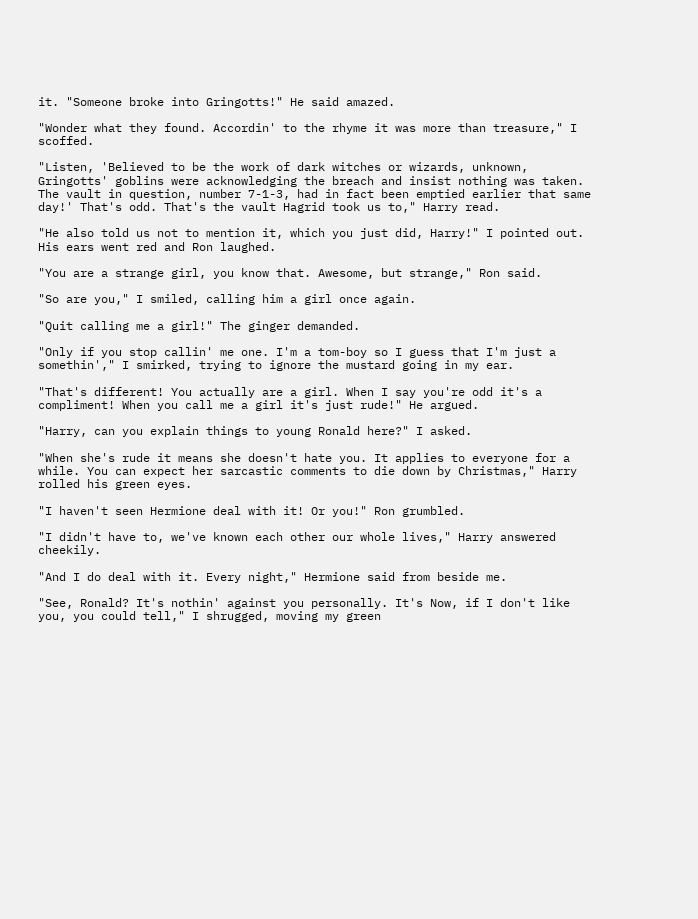it. "Someone broke into Gringotts!" He said amazed.

"Wonder what they found. Accordin' to the rhyme it was more than treasure," I scoffed.

"Listen, 'Believed to be the work of dark witches or wizards, unknown, Gringotts' goblins were acknowledging the breach and insist nothing was taken. The vault in question, number 7-1-3, had in fact been emptied earlier that same day!' That's odd. That's the vault Hagrid took us to," Harry read.

"He also told us not to mention it, which you just did, Harry!" I pointed out. His ears went red and Ron laughed.

"You are a strange girl, you know that. Awesome, but strange," Ron said.

"So are you," I smiled, calling him a girl once again.

"Quit calling me a girl!" The ginger demanded.

"Only if you stop callin' me one. I'm a tom-boy so I guess that I'm just a somethin'," I smirked, trying to ignore the mustard going in my ear.

"That's different! You actually are a girl. When I say you're odd it's a compliment! When you call me a girl it's just rude!" He argued.

"Harry, can you explain things to young Ronald here?" I asked.

"When she's rude it means she doesn't hate you. It applies to everyone for a while. You can expect her sarcastic comments to die down by Christmas," Harry rolled his green eyes.

"I haven't seen Hermione deal with it! Or you!" Ron grumbled.

"I didn't have to, we've known each other our whole lives," Harry answered cheekily.

"And I do deal with it. Every night," Hermione said from beside me.

"See, Ronald? It's nothin' against you personally. It's Now, if I don't like you, you could tell," I shrugged, moving my green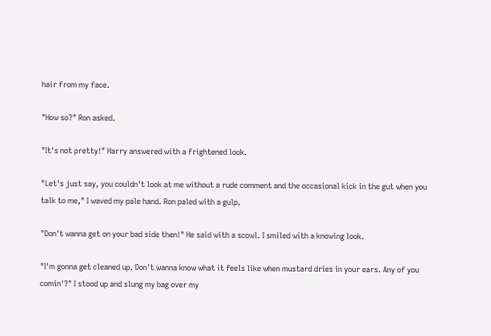hair from my face.

"How so?" Ron asked.

"It's not pretty!" Harry answered with a frightened look.

"Let's just say, you couldn't look at me without a rude comment and the occasional kick in the gut when you talk to me," I waved my pale hand. Ron paled with a gulp.

"Don't wanna get on your bad side then!" He said with a scowl. I smiled with a knowing look.

"I'm gonna get cleaned up. Don't wanna know what it feels like when mustard dries in your ears. Any of you comin'?" I stood up and slung my bag over my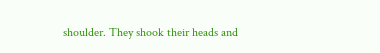shoulder. They shook their heads and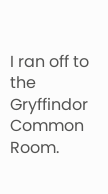I ran off to the Gryffindor Common Room.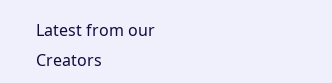Latest from our Creators